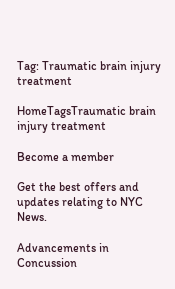Tag: Traumatic brain injury treatment

HomeTagsTraumatic brain injury treatment

Become a member

Get the best offers and updates relating to NYC News.

Advancements in Concussion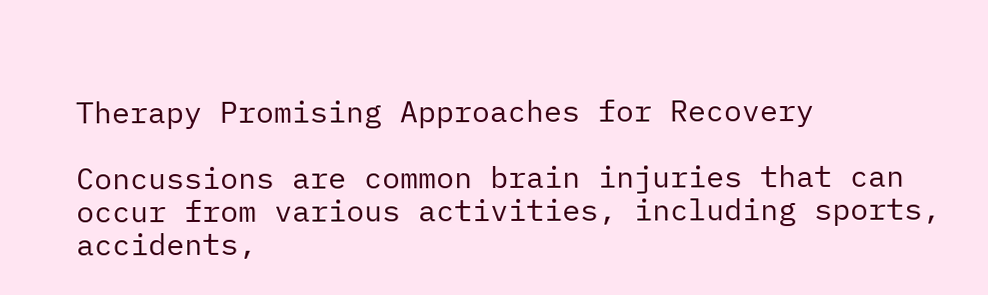Therapy Promising Approaches for Recovery

Concussions are common brain injuries that can occur from various activities, including sports, accidents,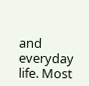and everyday life. Most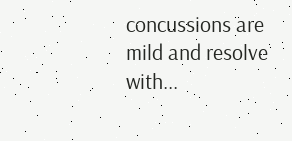concussions are mild and resolve with...